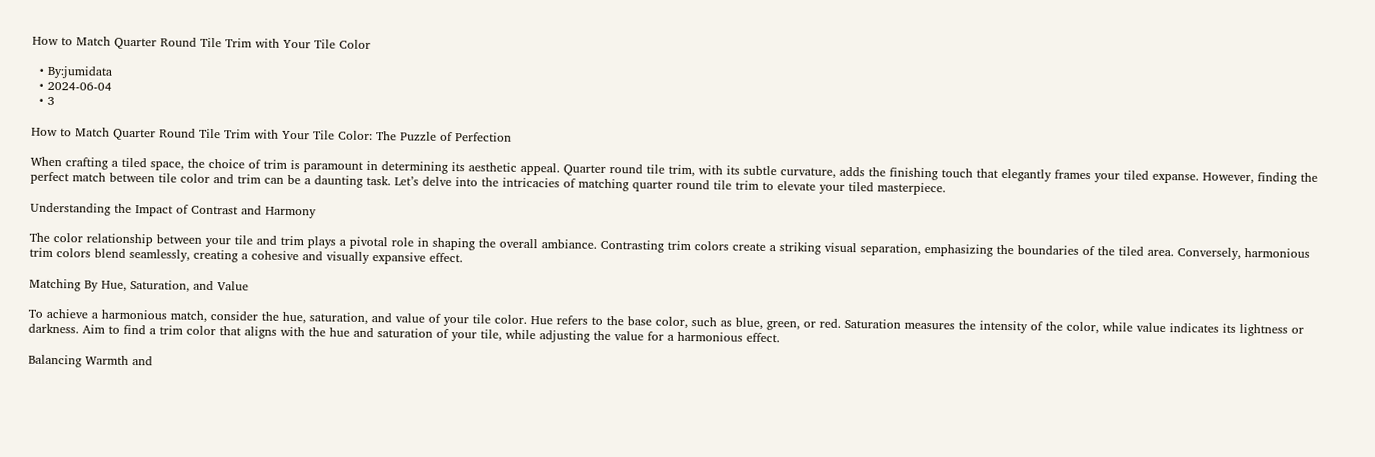How to Match Quarter Round Tile Trim with Your Tile Color

  • By:jumidata
  • 2024-06-04
  • 3

How to Match Quarter Round Tile Trim with Your Tile Color: The Puzzle of Perfection

When crafting a tiled space, the choice of trim is paramount in determining its aesthetic appeal. Quarter round tile trim, with its subtle curvature, adds the finishing touch that elegantly frames your tiled expanse. However, finding the perfect match between tile color and trim can be a daunting task. Let’s delve into the intricacies of matching quarter round tile trim to elevate your tiled masterpiece.

Understanding the Impact of Contrast and Harmony

The color relationship between your tile and trim plays a pivotal role in shaping the overall ambiance. Contrasting trim colors create a striking visual separation, emphasizing the boundaries of the tiled area. Conversely, harmonious trim colors blend seamlessly, creating a cohesive and visually expansive effect.

Matching By Hue, Saturation, and Value

To achieve a harmonious match, consider the hue, saturation, and value of your tile color. Hue refers to the base color, such as blue, green, or red. Saturation measures the intensity of the color, while value indicates its lightness or darkness. Aim to find a trim color that aligns with the hue and saturation of your tile, while adjusting the value for a harmonious effect.

Balancing Warmth and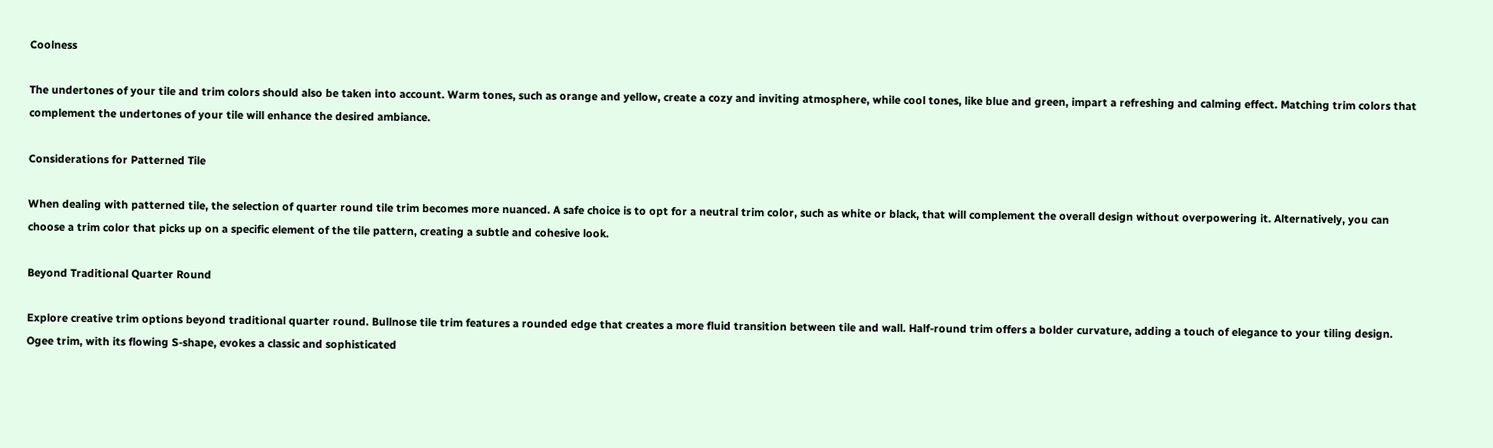Coolness

The undertones of your tile and trim colors should also be taken into account. Warm tones, such as orange and yellow, create a cozy and inviting atmosphere, while cool tones, like blue and green, impart a refreshing and calming effect. Matching trim colors that complement the undertones of your tile will enhance the desired ambiance.

Considerations for Patterned Tile

When dealing with patterned tile, the selection of quarter round tile trim becomes more nuanced. A safe choice is to opt for a neutral trim color, such as white or black, that will complement the overall design without overpowering it. Alternatively, you can choose a trim color that picks up on a specific element of the tile pattern, creating a subtle and cohesive look.

Beyond Traditional Quarter Round

Explore creative trim options beyond traditional quarter round. Bullnose tile trim features a rounded edge that creates a more fluid transition between tile and wall. Half-round trim offers a bolder curvature, adding a touch of elegance to your tiling design. Ogee trim, with its flowing S-shape, evokes a classic and sophisticated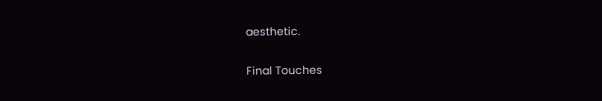aesthetic.

Final Touches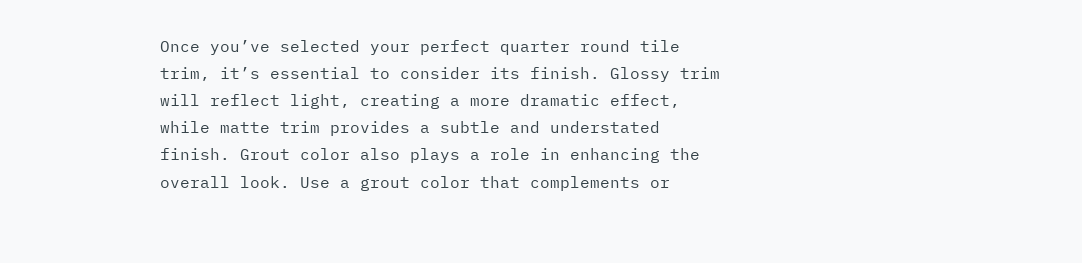Once you’ve selected your perfect quarter round tile trim, it’s essential to consider its finish. Glossy trim will reflect light, creating a more dramatic effect, while matte trim provides a subtle and understated finish. Grout color also plays a role in enhancing the overall look. Use a grout color that complements or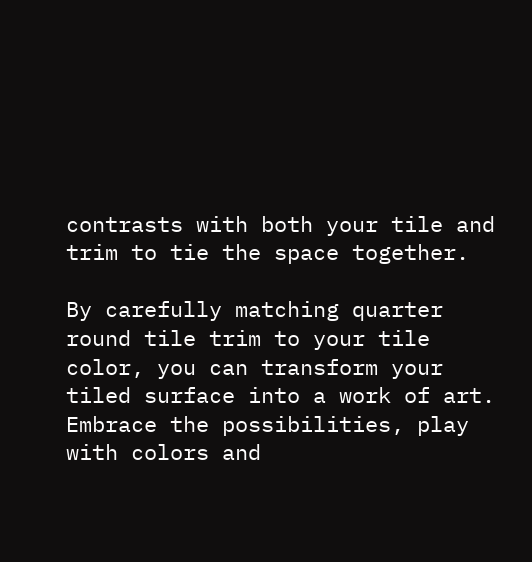contrasts with both your tile and trim to tie the space together.

By carefully matching quarter round tile trim to your tile color, you can transform your tiled surface into a work of art. Embrace the possibilities, play with colors and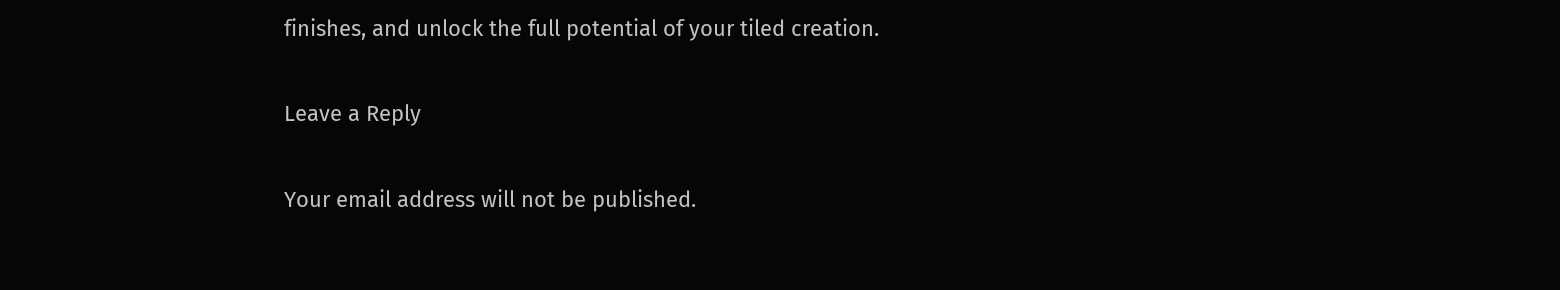finishes, and unlock the full potential of your tiled creation.

Leave a Reply

Your email address will not be published.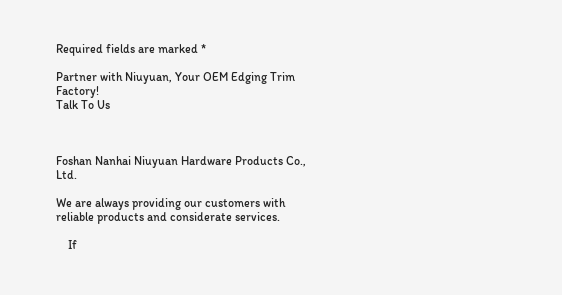Required fields are marked *

Partner with Niuyuan, Your OEM Edging Trim Factory!
Talk To Us



Foshan Nanhai Niuyuan Hardware Products Co., Ltd.

We are always providing our customers with reliable products and considerate services.

    If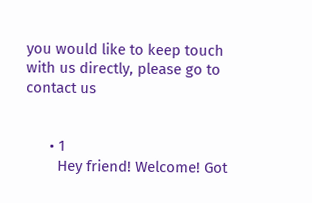you would like to keep touch with us directly, please go to contact us


      • 1
        Hey friend! Welcome! Got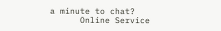a minute to chat?
      Online Service